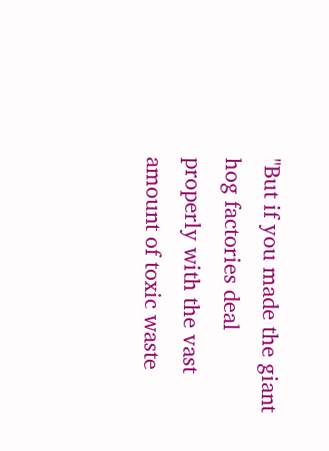"But if you made the giant hog factories deal properly with the vast amount of toxic waste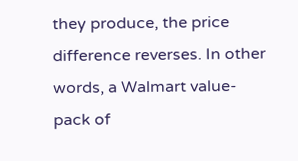they produce, the price difference reverses. In other words, a Walmart value-pack of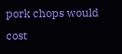pork chops would cost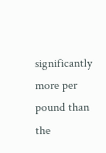significantly more per pound than the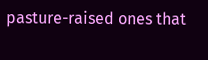pasture-raised ones that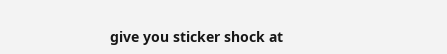give you sticker shock at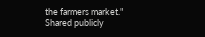the farmers market."
Shared publicly